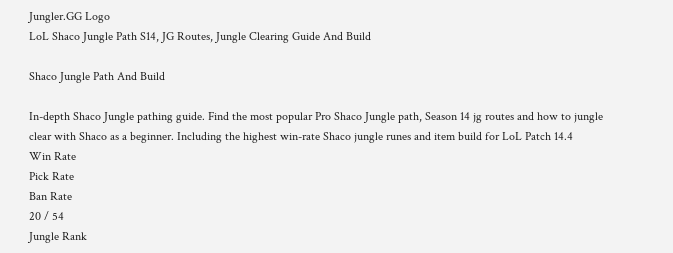Jungler.GG Logo
LoL Shaco Jungle Path S14, JG Routes, Jungle Clearing Guide And Build

Shaco Jungle Path And Build

In-depth Shaco Jungle pathing guide. Find the most popular Pro Shaco Jungle path, Season 14 jg routes and how to jungle clear with Shaco as a beginner. Including the highest win-rate Shaco jungle runes and item build for LoL Patch 14.4
Win Rate
Pick Rate
Ban Rate
20 / 54
Jungle Rank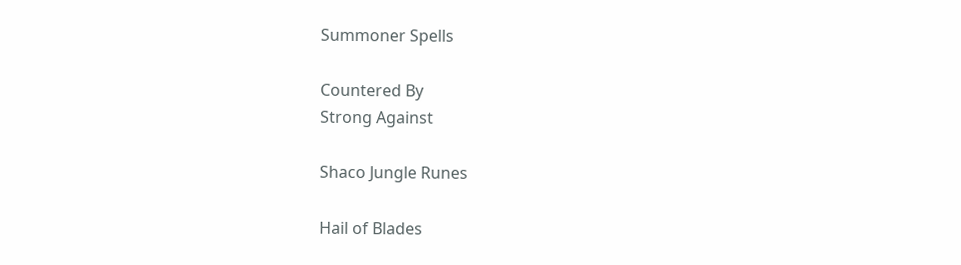Summoner Spells

Countered By
Strong Against

Shaco Jungle Runes

Hail of Blades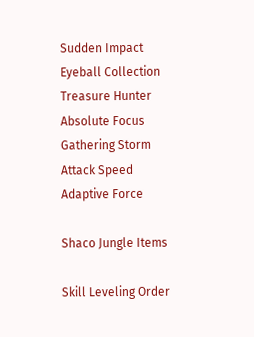Sudden Impact
Eyeball Collection
Treasure Hunter
Absolute Focus
Gathering Storm
Attack Speed
Adaptive Force

Shaco Jungle Items

Skill Leveling Order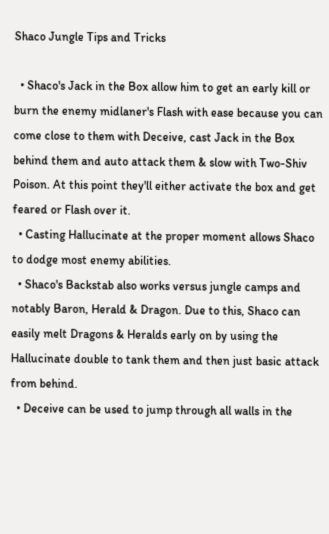Shaco Jungle Tips and Tricks

  • Shaco's Jack in the Box allow him to get an early kill or burn the enemy midlaner's Flash with ease because you can come close to them with Deceive, cast Jack in the Box behind them and auto attack them & slow with Two-Shiv Poison. At this point they'll either activate the box and get feared or Flash over it.
  • Casting Hallucinate at the proper moment allows Shaco to dodge most enemy abilities.
  • Shaco's Backstab also works versus jungle camps and notably Baron, Herald & Dragon. Due to this, Shaco can easily melt Dragons & Heralds early on by using the Hallucinate double to tank them and then just basic attack from behind.
  • Deceive can be used to jump through all walls in the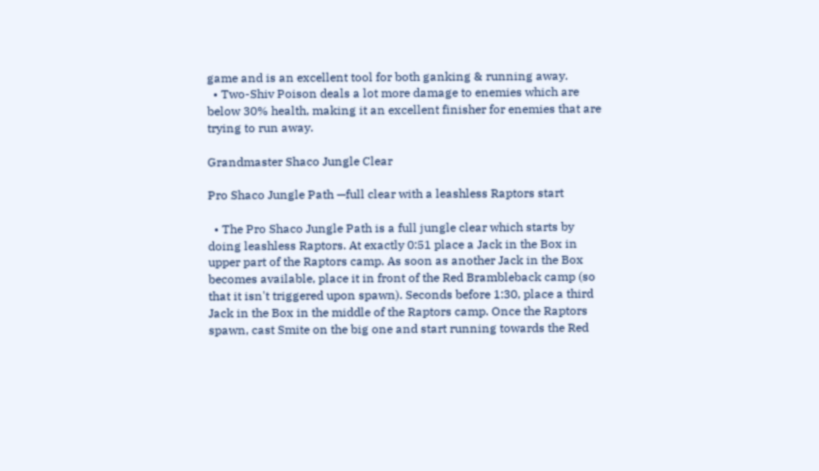game and is an excellent tool for both ganking & running away.
  • Two-Shiv Poison deals a lot more damage to enemies which are below 30% health, making it an excellent finisher for enemies that are trying to run away.

Grandmaster Shaco Jungle Clear

Pro Shaco Jungle Path —full clear with a leashless Raptors start

  • The Pro Shaco Jungle Path is a full jungle clear which starts by doing leashless Raptors. At exactly 0:51 place a Jack in the Box in upper part of the Raptors camp. As soon as another Jack in the Box becomes available, place it in front of the Red Brambleback camp (so that it isn't triggered upon spawn). Seconds before 1:30, place a third Jack in the Box in the middle of the Raptors camp. Once the Raptors spawn, cast Smite on the big one and start running towards the Red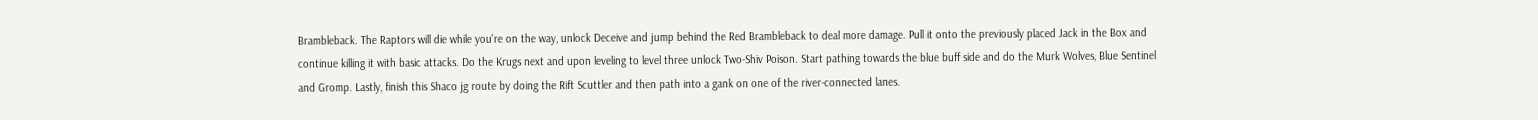Brambleback. The Raptors will die while you're on the way, unlock Deceive and jump behind the Red Brambleback to deal more damage. Pull it onto the previously placed Jack in the Box and continue killing it with basic attacks. Do the Krugs next and upon leveling to level three unlock Two-Shiv Poison. Start pathing towards the blue buff side and do the Murk Wolves, Blue Sentinel and Gromp. Lastly, finish this Shaco jg route by doing the Rift Scuttler and then path into a gank on one of the river-connected lanes.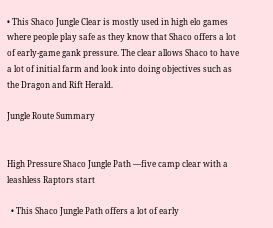• This Shaco Jungle Clear is mostly used in high elo games where people play safe as they know that Shaco offers a lot of early-game gank pressure. The clear allows Shaco to have a lot of initial farm and look into doing objectives such as the Dragon and Rift Herald.

Jungle Route Summary


High Pressure Shaco Jungle Path —five camp clear with a leashless Raptors start

  • This Shaco Jungle Path offers a lot of early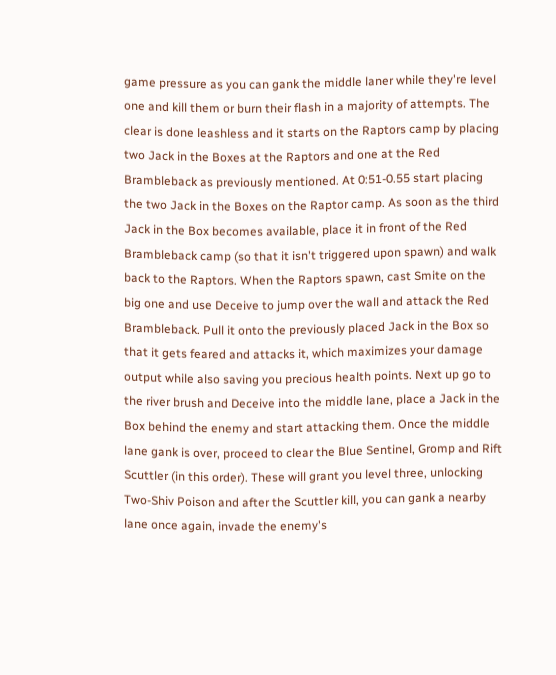game pressure as you can gank the middle laner while they're level one and kill them or burn their flash in a majority of attempts. The clear is done leashless and it starts on the Raptors camp by placing two Jack in the Boxes at the Raptors and one at the Red Brambleback as previously mentioned. At 0:51-0.55 start placing the two Jack in the Boxes on the Raptor camp. As soon as the third Jack in the Box becomes available, place it in front of the Red Brambleback camp (so that it isn't triggered upon spawn) and walk back to the Raptors. When the Raptors spawn, cast Smite on the big one and use Deceive to jump over the wall and attack the Red Brambleback. Pull it onto the previously placed Jack in the Box so that it gets feared and attacks it, which maximizes your damage output while also saving you precious health points. Next up go to the river brush and Deceive into the middle lane, place a Jack in the Box behind the enemy and start attacking them. Once the middle lane gank is over, proceed to clear the Blue Sentinel, Gromp and Rift Scuttler (in this order). These will grant you level three, unlocking Two-Shiv Poison and after the Scuttler kill, you can gank a nearby lane once again, invade the enemy's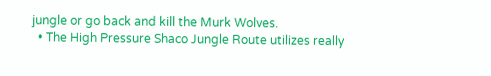jungle or go back and kill the Murk Wolves.
  • The High Pressure Shaco Jungle Route utilizes really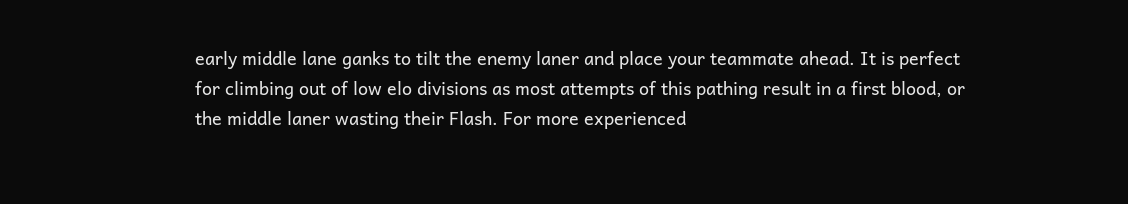early middle lane ganks to tilt the enemy laner and place your teammate ahead. It is perfect for climbing out of low elo divisions as most attempts of this pathing result in a first blood, or the middle laner wasting their Flash. For more experienced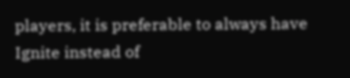players, it is preferable to always have Ignite instead of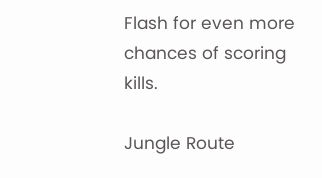Flash for even more chances of scoring kills.

Jungle Route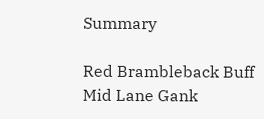Summary

Red Brambleback Buff
Mid Lane Gank